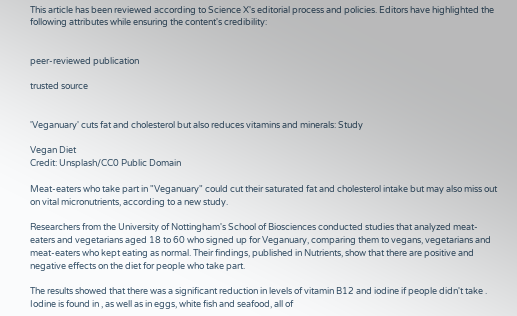This article has been reviewed according to Science X's editorial process and policies. Editors have highlighted the following attributes while ensuring the content's credibility:


peer-reviewed publication

trusted source


'Veganuary' cuts fat and cholesterol but also reduces vitamins and minerals: Study

Vegan Diet
Credit: Unsplash/CC0 Public Domain

Meat-eaters who take part in "Veganuary" could cut their saturated fat and cholesterol intake but may also miss out on vital micronutrients, according to a new study.

Researchers from the University of Nottingham's School of Biosciences conducted studies that analyzed meat-eaters and vegetarians aged 18 to 60 who signed up for Veganuary, comparing them to vegans, vegetarians and meat-eaters who kept eating as normal. Their findings, published in Nutrients, show that there are positive and negative effects on the diet for people who take part.

The results showed that there was a significant reduction in levels of vitamin B12 and iodine if people didn't take . Iodine is found in , as well as in eggs, white fish and seafood, all of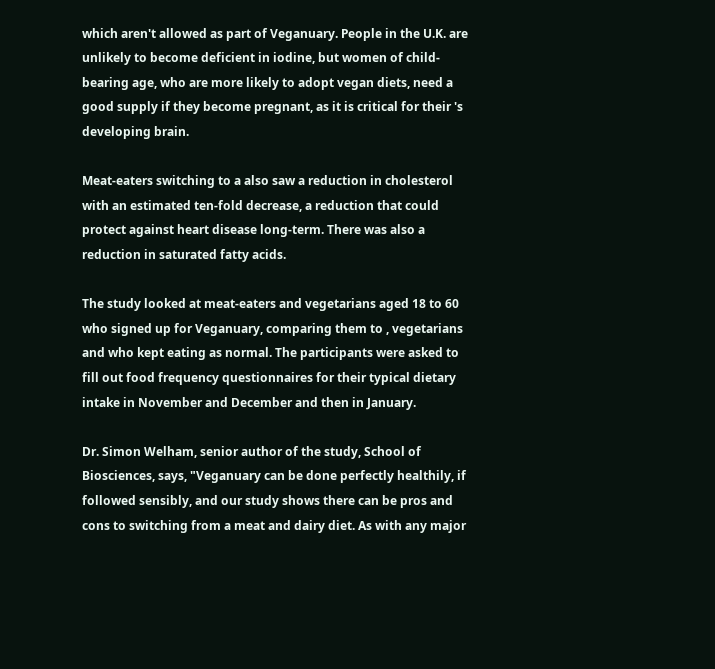which aren't allowed as part of Veganuary. People in the U.K. are unlikely to become deficient in iodine, but women of child-bearing age, who are more likely to adopt vegan diets, need a good supply if they become pregnant, as it is critical for their 's developing brain.

Meat-eaters switching to a also saw a reduction in cholesterol with an estimated ten-fold decrease, a reduction that could protect against heart disease long-term. There was also a reduction in saturated fatty acids.

The study looked at meat-eaters and vegetarians aged 18 to 60 who signed up for Veganuary, comparing them to , vegetarians and who kept eating as normal. The participants were asked to fill out food frequency questionnaires for their typical dietary intake in November and December and then in January.

Dr. Simon Welham, senior author of the study, School of Biosciences, says, "Veganuary can be done perfectly healthily, if followed sensibly, and our study shows there can be pros and cons to switching from a meat and dairy diet. As with any major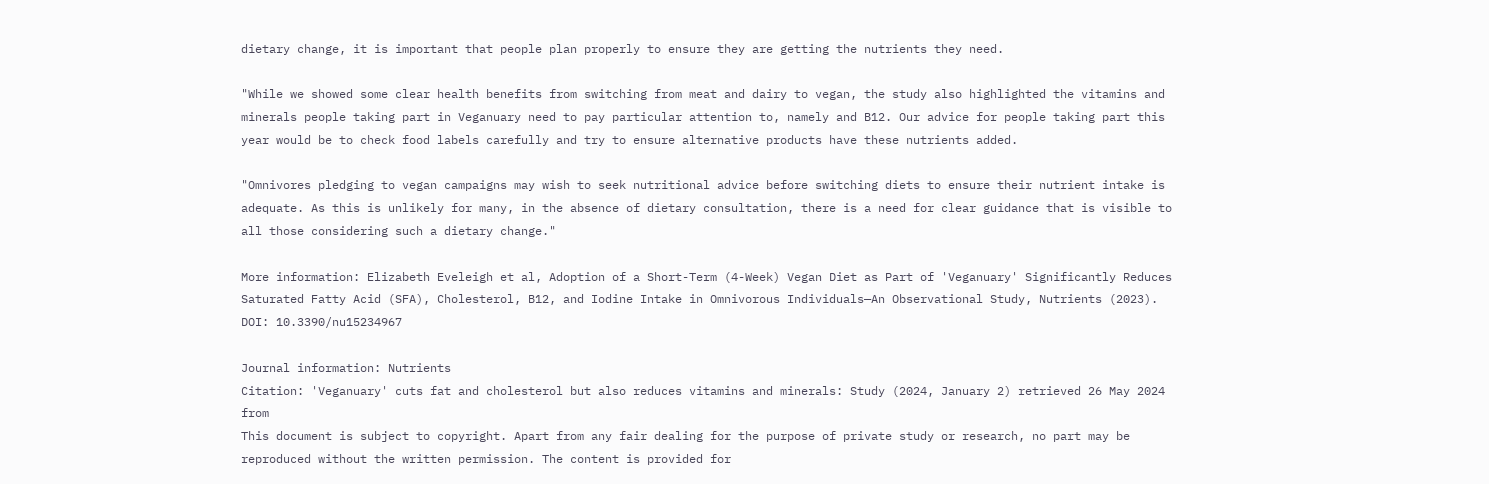dietary change, it is important that people plan properly to ensure they are getting the nutrients they need.

"While we showed some clear health benefits from switching from meat and dairy to vegan, the study also highlighted the vitamins and minerals people taking part in Veganuary need to pay particular attention to, namely and B12. Our advice for people taking part this year would be to check food labels carefully and try to ensure alternative products have these nutrients added.

"Omnivores pledging to vegan campaigns may wish to seek nutritional advice before switching diets to ensure their nutrient intake is adequate. As this is unlikely for many, in the absence of dietary consultation, there is a need for clear guidance that is visible to all those considering such a dietary change."

More information: Elizabeth Eveleigh et al, Adoption of a Short-Term (4-Week) Vegan Diet as Part of 'Veganuary' Significantly Reduces Saturated Fatty Acid (SFA), Cholesterol, B12, and Iodine Intake in Omnivorous Individuals—An Observational Study, Nutrients (2023). DOI: 10.3390/nu15234967

Journal information: Nutrients
Citation: 'Veganuary' cuts fat and cholesterol but also reduces vitamins and minerals: Study (2024, January 2) retrieved 26 May 2024 from
This document is subject to copyright. Apart from any fair dealing for the purpose of private study or research, no part may be reproduced without the written permission. The content is provided for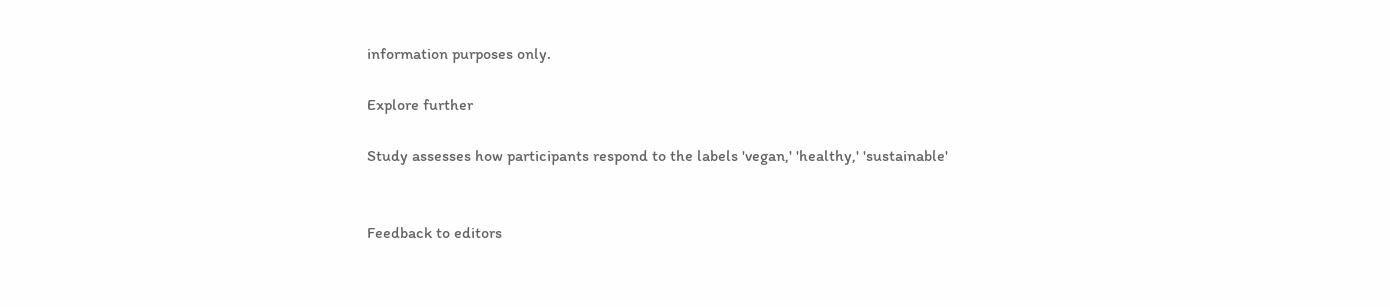information purposes only.

Explore further

Study assesses how participants respond to the labels 'vegan,' 'healthy,' 'sustainable'


Feedback to editors